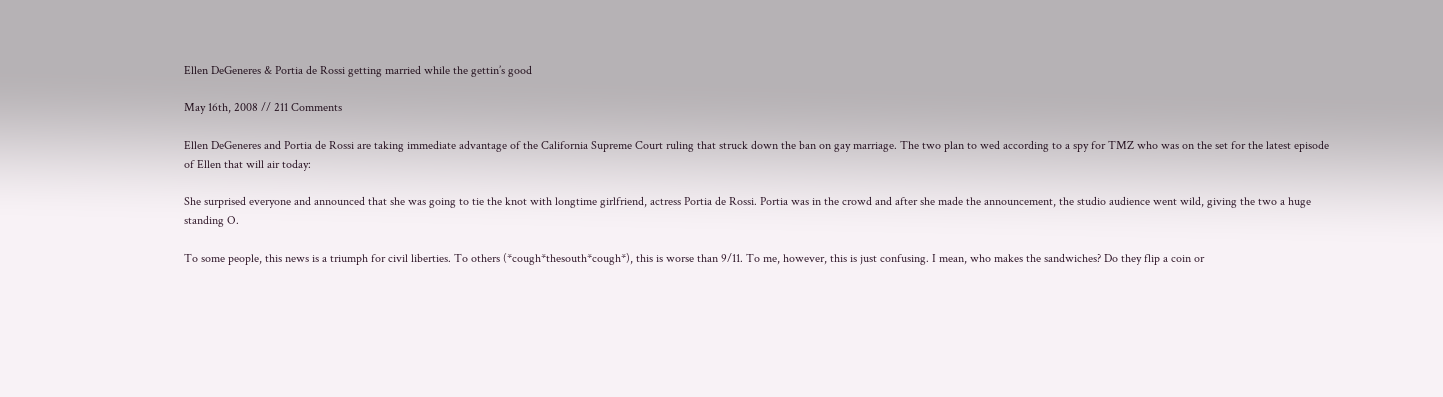Ellen DeGeneres & Portia de Rossi getting married while the gettin’s good

May 16th, 2008 // 211 Comments

Ellen DeGeneres and Portia de Rossi are taking immediate advantage of the California Supreme Court ruling that struck down the ban on gay marriage. The two plan to wed according to a spy for TMZ who was on the set for the latest episode of Ellen that will air today:

She surprised everyone and announced that she was going to tie the knot with longtime girlfriend, actress Portia de Rossi. Portia was in the crowd and after she made the announcement, the studio audience went wild, giving the two a huge standing O.

To some people, this news is a triumph for civil liberties. To others (*cough*thesouth*cough*), this is worse than 9/11. To me, however, this is just confusing. I mean, who makes the sandwiches? Do they flip a coin or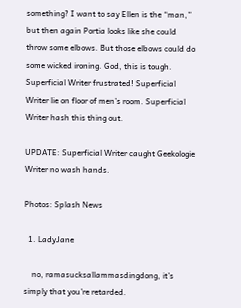something? I want to say Ellen is the “man,” but then again Portia looks like she could throw some elbows. But those elbows could do some wicked ironing. God, this is tough. Superficial Writer frustrated! Superficial Writer lie on floor of men’s room. Superficial Writer hash this thing out.

UPDATE: Superficial Writer caught Geekologie Writer no wash hands.

Photos: Splash News

  1. LadyJane

    no, ramasucksallammasdingdong, it’s simply that you’re retarded.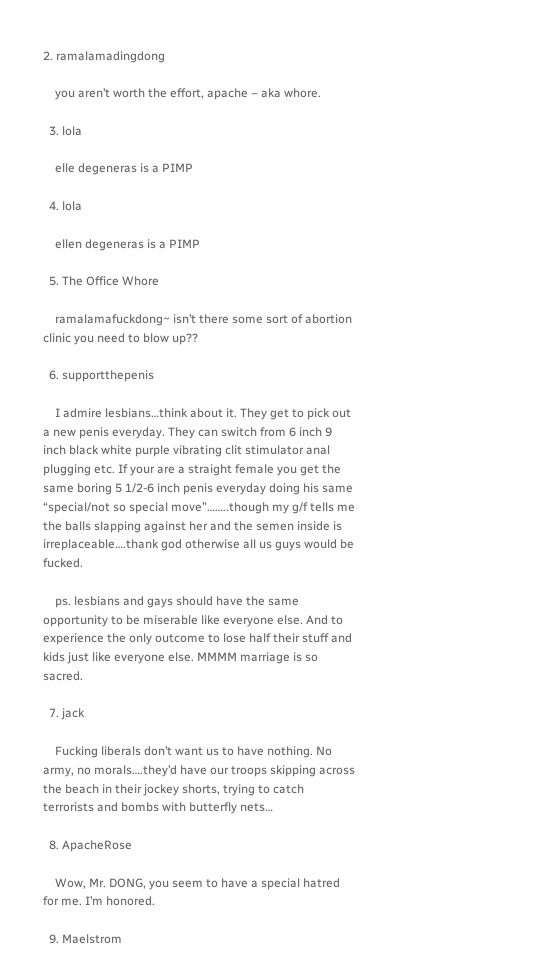2. ramalamadingdong

    you aren’t worth the effort, apache – aka whore.

  3. lola

    elle degeneras is a PIMP

  4. lola

    ellen degeneras is a PIMP

  5. The Office Whore

    ramalamafuckdong~ isn’t there some sort of abortion clinic you need to blow up??

  6. supportthepenis

    I admire lesbians…think about it. They get to pick out a new penis everyday. They can switch from 6 inch 9 inch black white purple vibrating clit stimulator anal plugging etc. If your are a straight female you get the same boring 5 1/2-6 inch penis everyday doing his same “special/not so special move”……..though my g/f tells me the balls slapping against her and the semen inside is irreplaceable….thank god otherwise all us guys would be fucked.

    ps. lesbians and gays should have the same opportunity to be miserable like everyone else. And to experience the only outcome to lose half their stuff and kids just like everyone else. MMMM marriage is so sacred.

  7. jack

    Fucking liberals don’t want us to have nothing. No army, no morals….they’d have our troops skipping across the beach in their jockey shorts, trying to catch terrorists and bombs with butterfly nets…

  8. ApacheRose

    Wow, Mr. DONG, you seem to have a special hatred for me. I’m honored.

  9. Maelstrom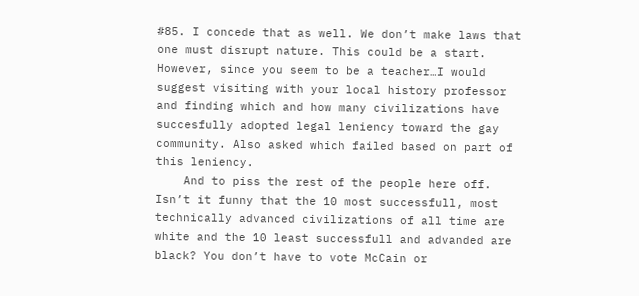#85. I concede that as well. We don’t make laws that one must disrupt nature. This could be a start. However, since you seem to be a teacher…I would suggest visiting with your local history professor and finding which and how many civilizations have succesfully adopted legal leniency toward the gay community. Also asked which failed based on part of this leniency.
    And to piss the rest of the people here off. Isn’t it funny that the 10 most successfull, most technically advanced civilizations of all time are white and the 10 least successfull and advanded are black? You don’t have to vote McCain or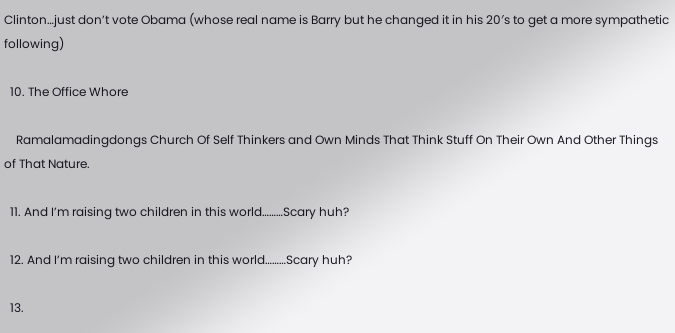Clinton…just don’t vote Obama (whose real name is Barry but he changed it in his 20′s to get a more sympathetic following)

  10. The Office Whore

    Ramalamadingdongs Church Of Self Thinkers and Own Minds That Think Stuff On Their Own And Other Things of That Nature.

  11. And I’m raising two children in this world………Scary huh?

  12. And I’m raising two children in this world………Scary huh?

  13.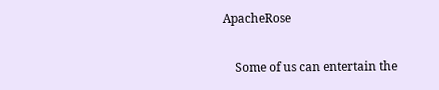ApacheRose

    Some of us can entertain the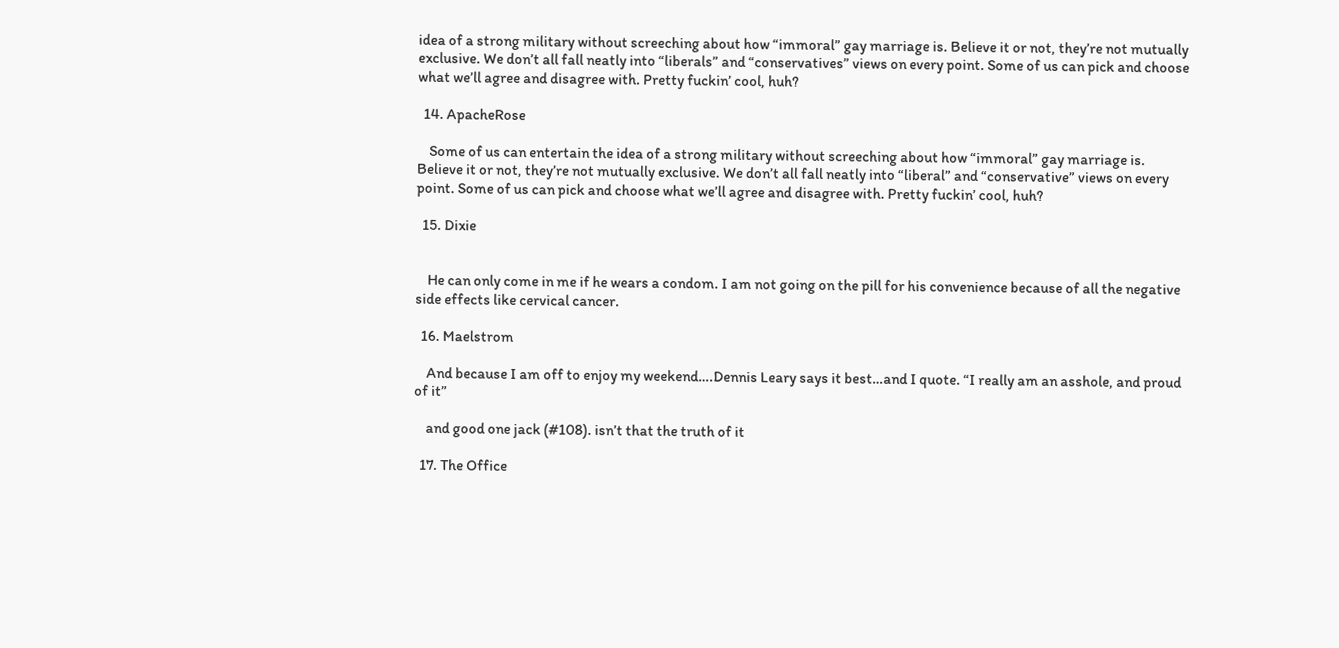idea of a strong military without screeching about how “immoral” gay marriage is. Believe it or not, they’re not mutually exclusive. We don’t all fall neatly into “liberals” and “conservatives” views on every point. Some of us can pick and choose what we’ll agree and disagree with. Pretty fuckin’ cool, huh?

  14. ApacheRose

    Some of us can entertain the idea of a strong military without screeching about how “immoral” gay marriage is. Believe it or not, they’re not mutually exclusive. We don’t all fall neatly into “liberal” and “conservative” views on every point. Some of us can pick and choose what we’ll agree and disagree with. Pretty fuckin’ cool, huh?

  15. Dixie


    He can only come in me if he wears a condom. I am not going on the pill for his convenience because of all the negative side effects like cervical cancer.

  16. Maelstrom

    And because I am off to enjoy my weekend….Dennis Leary says it best…and I quote. “I really am an asshole, and proud of it”

    and good one jack (#108). isn’t that the truth of it

  17. The Office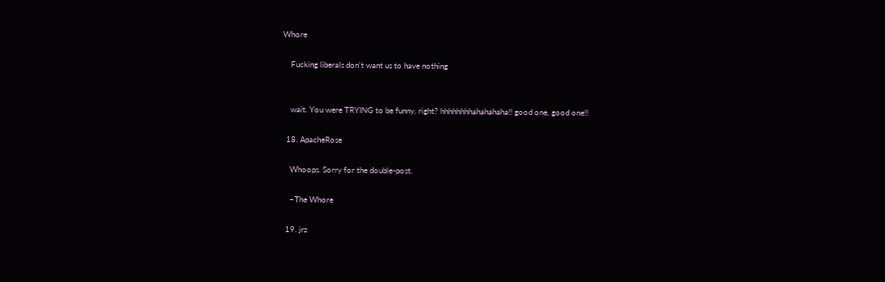Whore

    Fucking liberals don’t want us to have nothing


    wait. You were TRYING to be funny, right? hhhhhhhhahahahaha!! good one, good one!!

  18. ApacheRose

    Whoops. Sorry for the double-post.

    ~The Whore

  19. jrz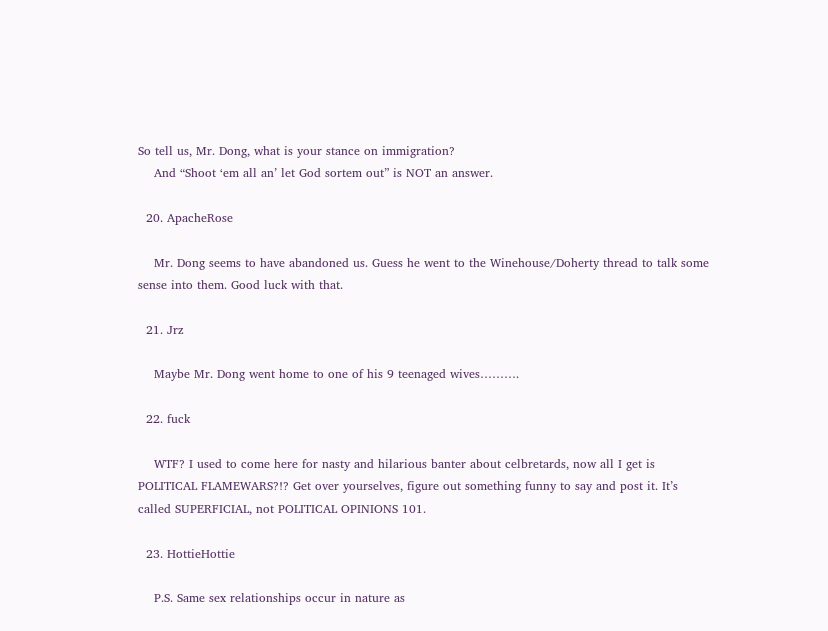So tell us, Mr. Dong, what is your stance on immigration?
    And “Shoot ‘em all an’ let God sortem out” is NOT an answer.

  20. ApacheRose

    Mr. Dong seems to have abandoned us. Guess he went to the Winehouse/Doherty thread to talk some sense into them. Good luck with that.

  21. Jrz

    Maybe Mr. Dong went home to one of his 9 teenaged wives……….

  22. fuck

    WTF? I used to come here for nasty and hilarious banter about celbretards, now all I get is POLITICAL FLAMEWARS?!? Get over yourselves, figure out something funny to say and post it. It’s called SUPERFICIAL, not POLITICAL OPINIONS 101.

  23. HottieHottie

    P.S. Same sex relationships occur in nature as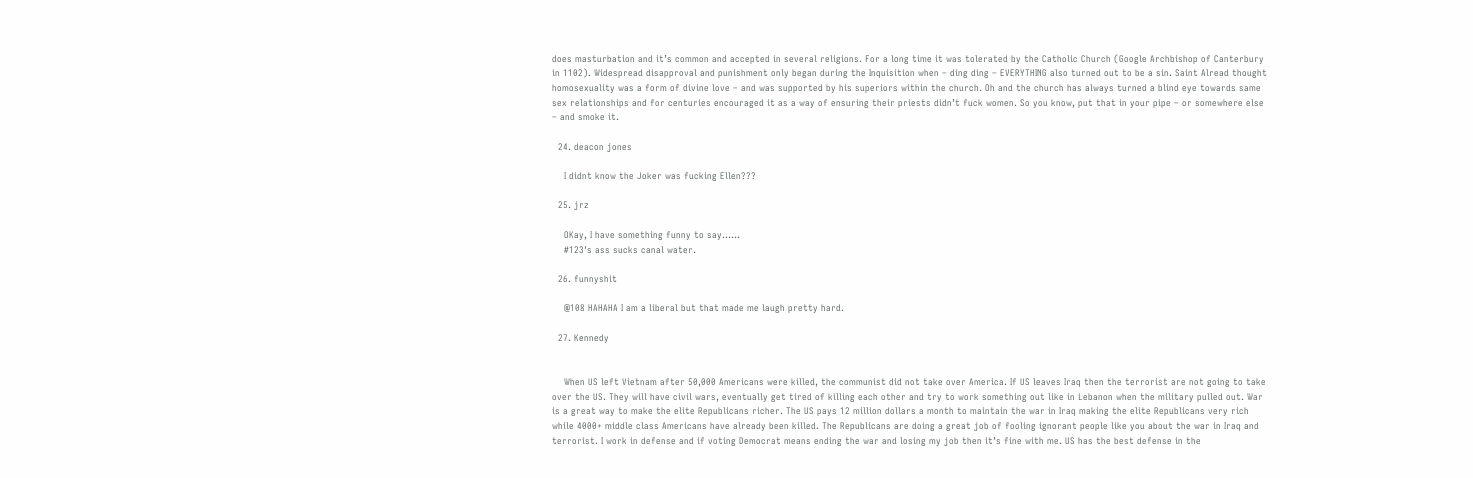does masturbation and it’s common and accepted in several religions. For a long time it was tolerated by the Catholic Church (Google Archbishop of Canterbury in 1102). Widespread disapproval and punishment only began during the Inquisition when – ding ding – EVERYTHING also turned out to be a sin. Saint Alread thought homosexuality was a form of divine love – and was supported by his superiors within the church. Oh and the church has always turned a blind eye towards same sex relationships and for centuries encouraged it as a way of ensuring their priests didn’t fuck women. So you know, put that in your pipe – or somewhere else – and smoke it.

  24. deacon jones

    I didnt know the Joker was fucking Ellen???

  25. jrz

    OKay, I have something funny to say……
    #123′s ass sucks canal water.

  26. funnyshit

    @108 HAHAHA I am a liberal but that made me laugh pretty hard.

  27. Kennedy


    When US left Vietnam after 50,000 Americans were killed, the communist did not take over America. If US leaves Iraq then the terrorist are not going to take over the US. They will have civil wars, eventually get tired of killing each other and try to work something out like in Lebanon when the military pulled out. War is a great way to make the elite Republicans richer. The US pays 12 million dollars a month to maintain the war in Iraq making the elite Republicans very rich while 4000+ middle class Americans have already been killed. The Republicans are doing a great job of fooling ignorant people like you about the war in Iraq and terrorist. I work in defense and if voting Democrat means ending the war and losing my job then it’s fine with me. US has the best defense in the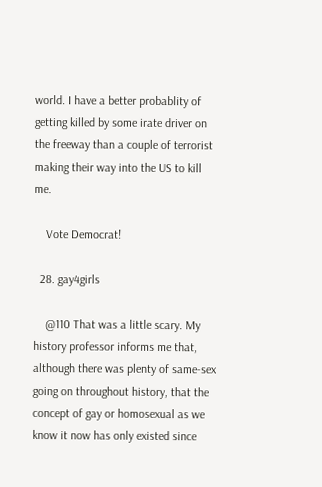world. I have a better probablity of getting killed by some irate driver on the freeway than a couple of terrorist making their way into the US to kill me.

    Vote Democrat!

  28. gay4girls

    @110 That was a little scary. My history professor informs me that, although there was plenty of same-sex going on throughout history, that the concept of gay or homosexual as we know it now has only existed since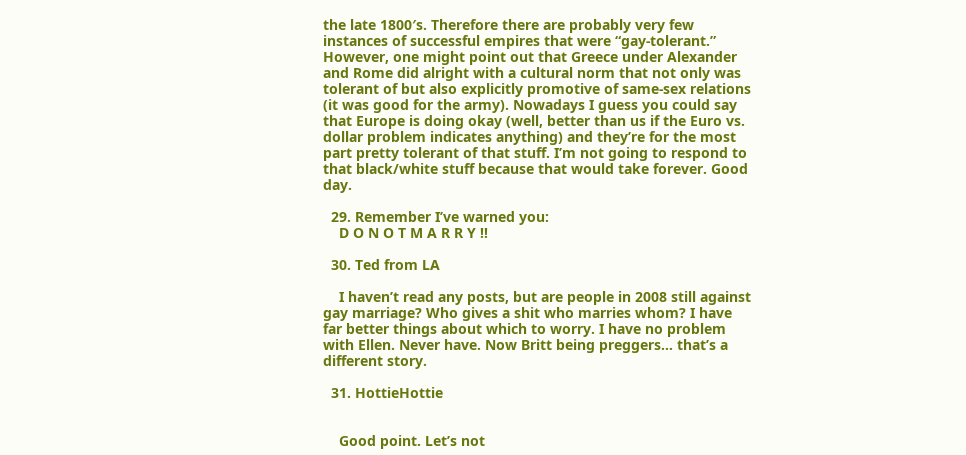the late 1800′s. Therefore there are probably very few instances of successful empires that were “gay-tolerant.” However, one might point out that Greece under Alexander and Rome did alright with a cultural norm that not only was tolerant of but also explicitly promotive of same-sex relations (it was good for the army). Nowadays I guess you could say that Europe is doing okay (well, better than us if the Euro vs. dollar problem indicates anything) and they’re for the most part pretty tolerant of that stuff. I’m not going to respond to that black/white stuff because that would take forever. Good day.

  29. Remember I’ve warned you:
    D O N O T M A R R Y !!

  30. Ted from LA

    I haven’t read any posts, but are people in 2008 still against gay marriage? Who gives a shit who marries whom? I have far better things about which to worry. I have no problem with Ellen. Never have. Now Britt being preggers… that’s a different story.

  31. HottieHottie


    Good point. Let’s not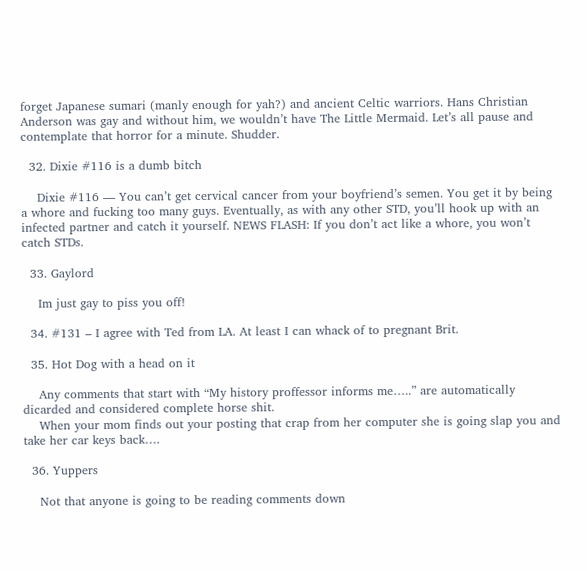forget Japanese sumari (manly enough for yah?) and ancient Celtic warriors. Hans Christian Anderson was gay and without him, we wouldn’t have The Little Mermaid. Let’s all pause and contemplate that horror for a minute. Shudder.

  32. Dixie #116 is a dumb bitch

    Dixie #116 — You can’t get cervical cancer from your boyfriend’s semen. You get it by being a whore and fucking too many guys. Eventually, as with any other STD, you’ll hook up with an infected partner and catch it yourself. NEWS FLASH: If you don’t act like a whore, you won’t catch STDs.

  33. Gaylord

    Im just gay to piss you off!

  34. #131 – I agree with Ted from LA. At least I can whack of to pregnant Brit.

  35. Hot Dog with a head on it

    Any comments that start with “My history proffessor informs me…..” are automatically dicarded and considered complete horse shit.
    When your mom finds out your posting that crap from her computer she is going slap you and take her car keys back….

  36. Yuppers

    Not that anyone is going to be reading comments down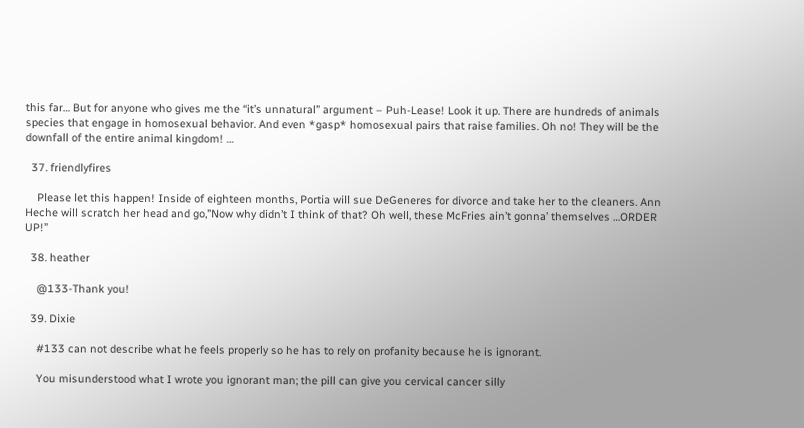this far… But for anyone who gives me the “it’s unnatural” argument – Puh-Lease! Look it up. There are hundreds of animals species that engage in homosexual behavior. And even *gasp* homosexual pairs that raise families. Oh no! They will be the downfall of the entire animal kingdom! …

  37. friendlyfires

    Please let this happen! Inside of eighteen months, Portia will sue DeGeneres for divorce and take her to the cleaners. Ann Heche will scratch her head and go,”Now why didn’t I think of that? Oh well, these McFries ain’t gonna’ themselves …ORDER UP!”

  38. heather

    @133-Thank you!

  39. Dixie

    #133 can not describe what he feels properly so he has to rely on profanity because he is ignorant.

    You misunderstood what I wrote you ignorant man; the pill can give you cervical cancer silly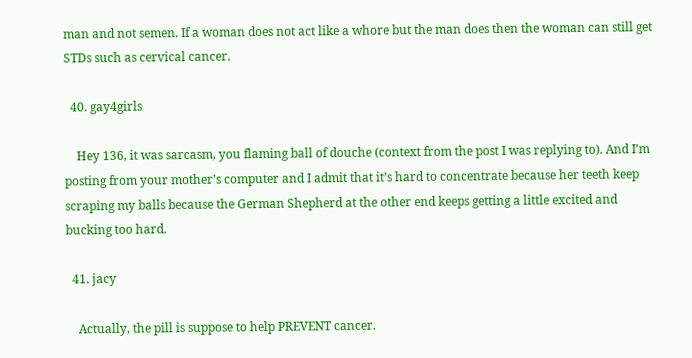man and not semen. If a woman does not act like a whore but the man does then the woman can still get STDs such as cervical cancer.

  40. gay4girls

    Hey 136, it was sarcasm, you flaming ball of douche (context from the post I was replying to). And I’m posting from your mother’s computer and I admit that it’s hard to concentrate because her teeth keep scraping my balls because the German Shepherd at the other end keeps getting a little excited and bucking too hard.

  41. jacy

    Actually, the pill is suppose to help PREVENT cancer.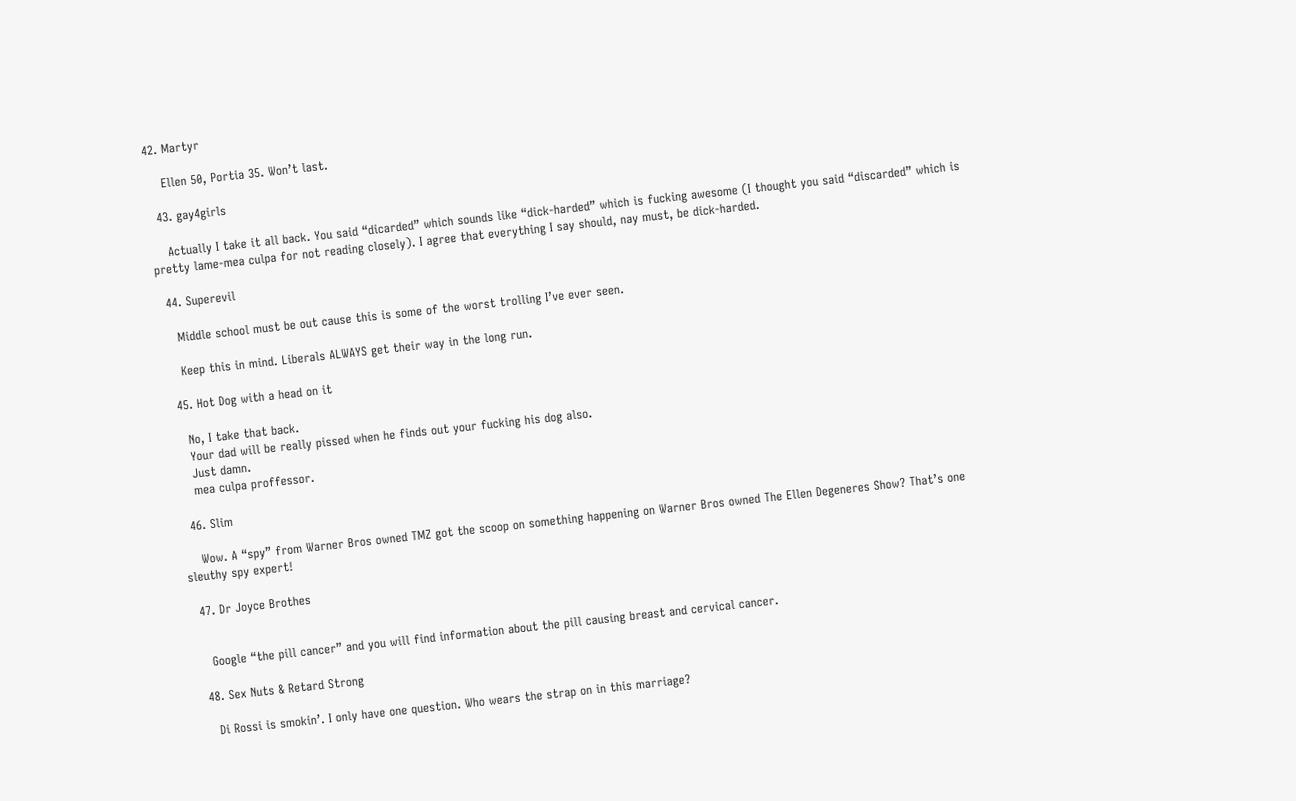42. Martyr

    Ellen 50, Portia 35. Won’t last.

  43. gay4girls

    Actually I take it all back. You said “dicarded” which sounds like “dick-harded” which is fucking awesome (I thought you said “discarded” which is pretty lame-mea culpa for not reading closely). I agree that everything I say should, nay must, be dick-harded.

  44. Superevil

    Middle school must be out cause this is some of the worst trolling I’ve ever seen.

    Keep this in mind. Liberals ALWAYS get their way in the long run.

  45. Hot Dog with a head on it

    No, I take that back.
    Your dad will be really pissed when he finds out your fucking his dog also.
    Just damn.
    mea culpa proffessor.

  46. Slim

    Wow. A “spy” from Warner Bros owned TMZ got the scoop on something happening on Warner Bros owned The Ellen Degeneres Show? That’s one sleuthy spy expert!

  47. Dr Joyce Brothes


    Google “the pill cancer” and you will find information about the pill causing breast and cervical cancer.

  48. Sex Nuts & Retard Strong

    Di Rossi is smokin’. I only have one question. Who wears the strap on in this marriage?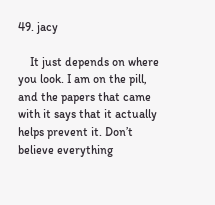49. jacy

    It just depends on where you look. I am on the pill, and the papers that came with it says that it actually helps prevent it. Don’t believe everything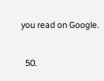you read on Google.

  50.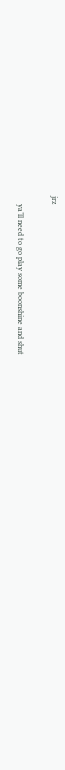jrz

    ya’ll need to go play some boonshine and shut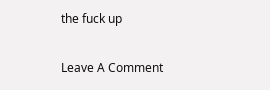the fuck up

Leave A Comment